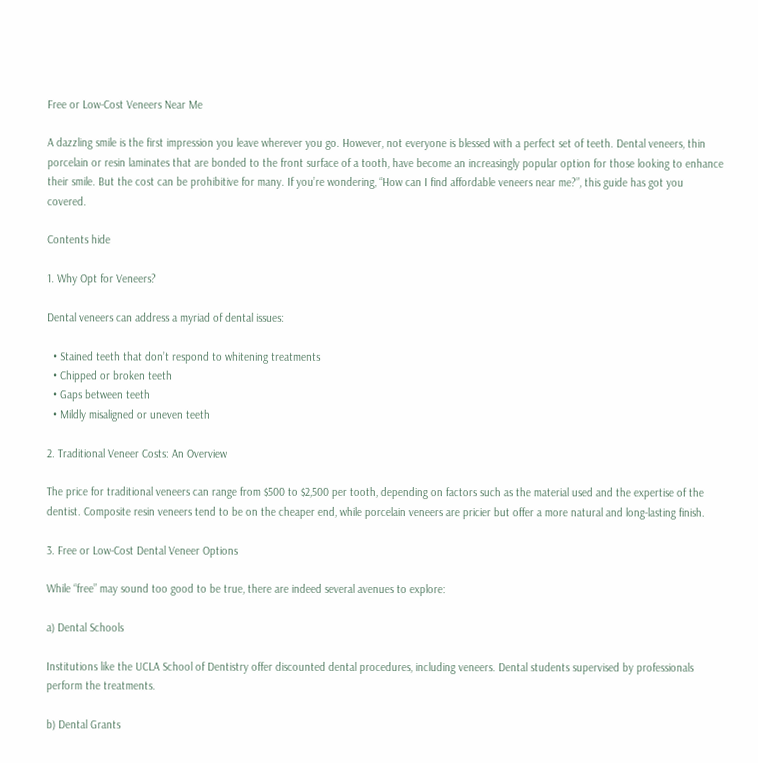Free or Low-Cost Veneers Near Me

A dazzling smile is the first impression you leave wherever you go. However, not everyone is blessed with a perfect set of teeth. Dental veneers, thin porcelain or resin laminates that are bonded to the front surface of a tooth, have become an increasingly popular option for those looking to enhance their smile. But the cost can be prohibitive for many. If you’re wondering, “How can I find affordable veneers near me?”, this guide has got you covered.

Contents hide

1. Why Opt for Veneers?

Dental veneers can address a myriad of dental issues:

  • Stained teeth that don’t respond to whitening treatments
  • Chipped or broken teeth
  • Gaps between teeth
  • Mildly misaligned or uneven teeth

2. Traditional Veneer Costs: An Overview

The price for traditional veneers can range from $500 to $2,500 per tooth, depending on factors such as the material used and the expertise of the dentist. Composite resin veneers tend to be on the cheaper end, while porcelain veneers are pricier but offer a more natural and long-lasting finish.

3. Free or Low-Cost Dental Veneer Options

While “free” may sound too good to be true, there are indeed several avenues to explore:

a) Dental Schools

Institutions like the UCLA School of Dentistry offer discounted dental procedures, including veneers. Dental students supervised by professionals perform the treatments.

b) Dental Grants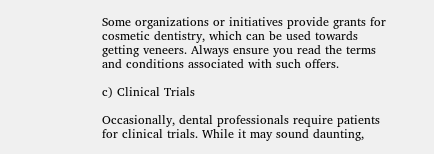Some organizations or initiatives provide grants for cosmetic dentistry, which can be used towards getting veneers. Always ensure you read the terms and conditions associated with such offers.

c) Clinical Trials

Occasionally, dental professionals require patients for clinical trials. While it may sound daunting,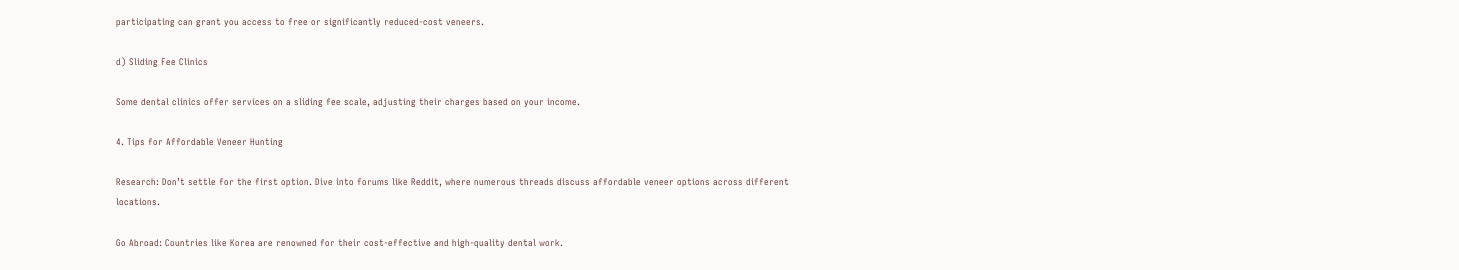participating can grant you access to free or significantly reduced-cost veneers.

d) Sliding Fee Clinics

Some dental clinics offer services on a sliding fee scale, adjusting their charges based on your income.

4. Tips for Affordable Veneer Hunting

Research: Don’t settle for the first option. Dive into forums like Reddit, where numerous threads discuss affordable veneer options across different locations.

Go Abroad: Countries like Korea are renowned for their cost-effective and high-quality dental work.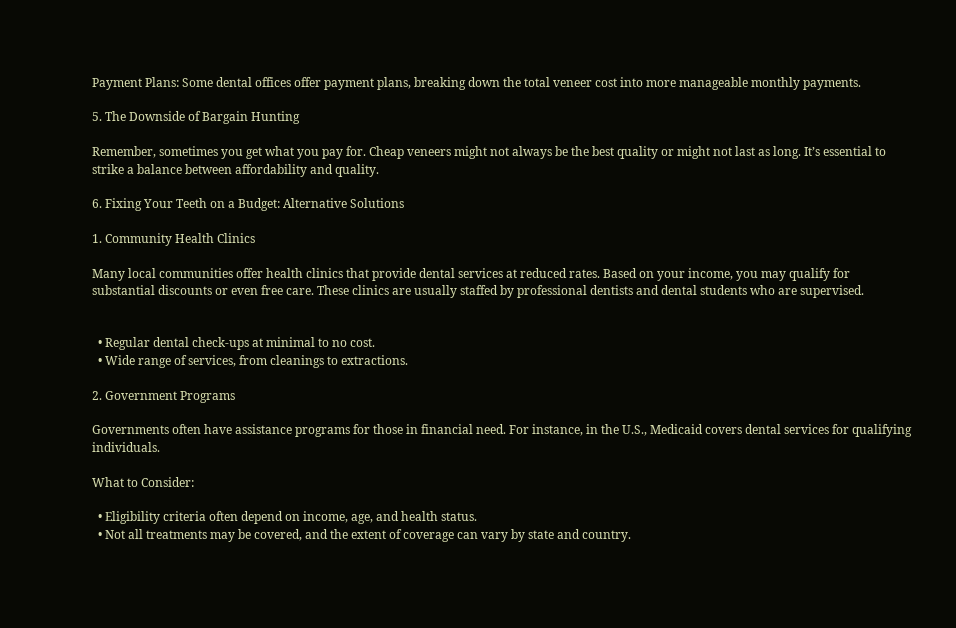Payment Plans: Some dental offices offer payment plans, breaking down the total veneer cost into more manageable monthly payments.

5. The Downside of Bargain Hunting

Remember, sometimes you get what you pay for. Cheap veneers might not always be the best quality or might not last as long. It’s essential to strike a balance between affordability and quality.

6. Fixing Your Teeth on a Budget: Alternative Solutions

1. Community Health Clinics

Many local communities offer health clinics that provide dental services at reduced rates. Based on your income, you may qualify for substantial discounts or even free care. These clinics are usually staffed by professional dentists and dental students who are supervised.


  • Regular dental check-ups at minimal to no cost.
  • Wide range of services, from cleanings to extractions.

2. Government Programs

Governments often have assistance programs for those in financial need. For instance, in the U.S., Medicaid covers dental services for qualifying individuals.

What to Consider:

  • Eligibility criteria often depend on income, age, and health status.
  • Not all treatments may be covered, and the extent of coverage can vary by state and country.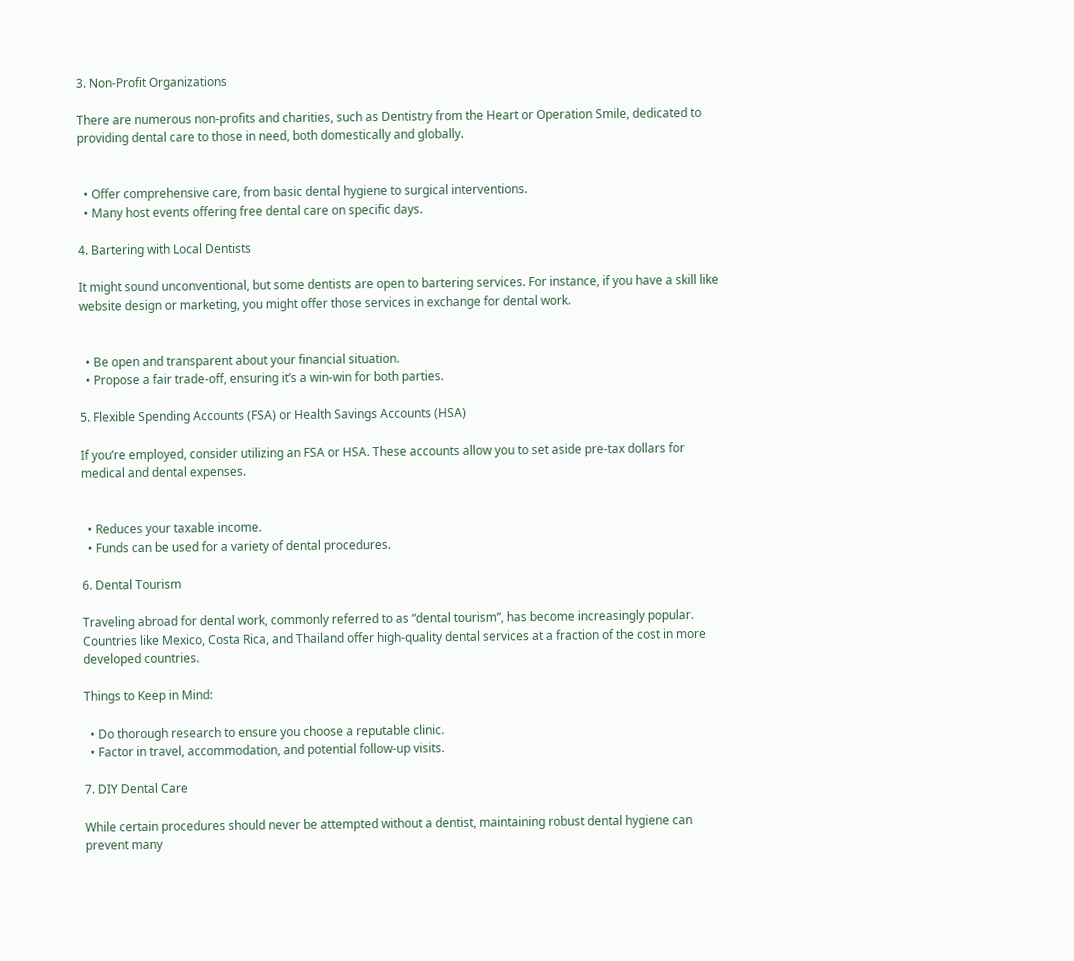3. Non-Profit Organizations

There are numerous non-profits and charities, such as Dentistry from the Heart or Operation Smile, dedicated to providing dental care to those in need, both domestically and globally.


  • Offer comprehensive care, from basic dental hygiene to surgical interventions.
  • Many host events offering free dental care on specific days.

4. Bartering with Local Dentists

It might sound unconventional, but some dentists are open to bartering services. For instance, if you have a skill like website design or marketing, you might offer those services in exchange for dental work.


  • Be open and transparent about your financial situation.
  • Propose a fair trade-off, ensuring it’s a win-win for both parties.

5. Flexible Spending Accounts (FSA) or Health Savings Accounts (HSA)

If you’re employed, consider utilizing an FSA or HSA. These accounts allow you to set aside pre-tax dollars for medical and dental expenses.


  • Reduces your taxable income.
  • Funds can be used for a variety of dental procedures.

6. Dental Tourism

Traveling abroad for dental work, commonly referred to as “dental tourism”, has become increasingly popular. Countries like Mexico, Costa Rica, and Thailand offer high-quality dental services at a fraction of the cost in more developed countries.

Things to Keep in Mind:

  • Do thorough research to ensure you choose a reputable clinic.
  • Factor in travel, accommodation, and potential follow-up visits.

7. DIY Dental Care

While certain procedures should never be attempted without a dentist, maintaining robust dental hygiene can prevent many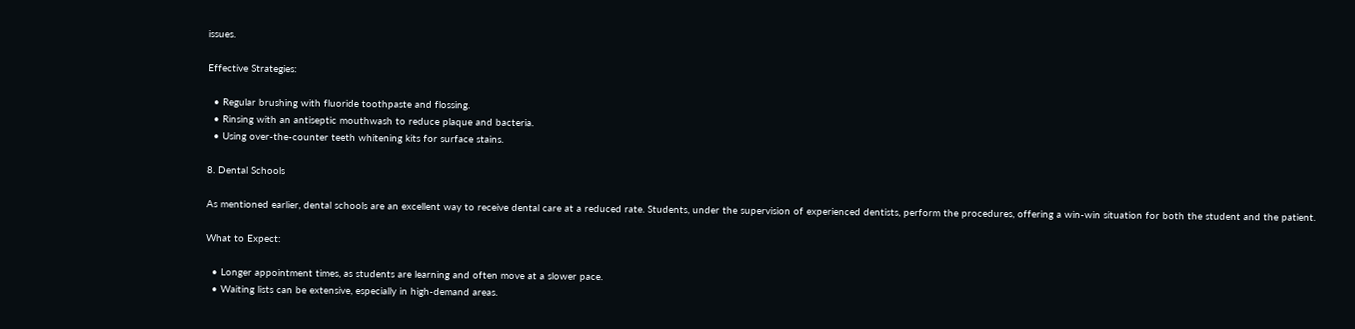issues.

Effective Strategies:

  • Regular brushing with fluoride toothpaste and flossing.
  • Rinsing with an antiseptic mouthwash to reduce plaque and bacteria.
  • Using over-the-counter teeth whitening kits for surface stains.

8. Dental Schools

As mentioned earlier, dental schools are an excellent way to receive dental care at a reduced rate. Students, under the supervision of experienced dentists, perform the procedures, offering a win-win situation for both the student and the patient.

What to Expect:

  • Longer appointment times, as students are learning and often move at a slower pace.
  • Waiting lists can be extensive, especially in high-demand areas.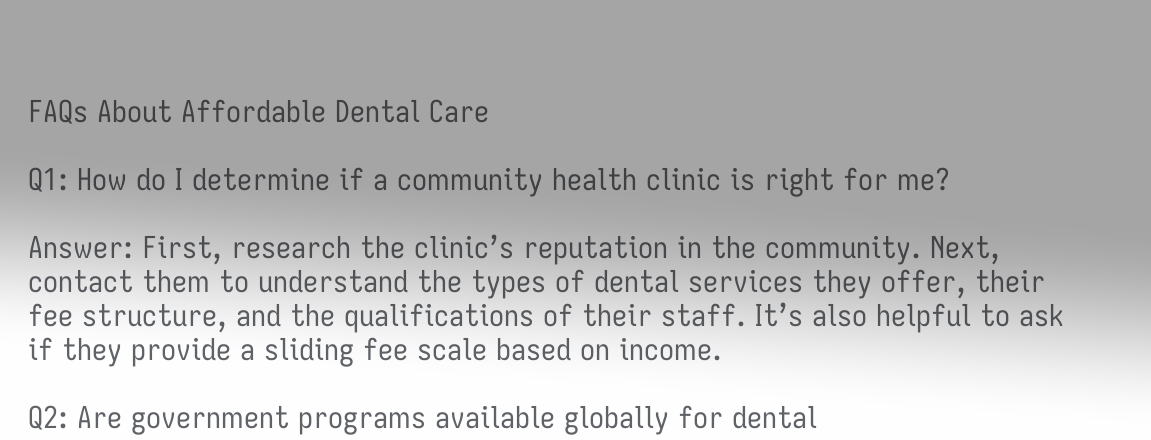FAQs About Affordable Dental Care

Q1: How do I determine if a community health clinic is right for me?

Answer: First, research the clinic’s reputation in the community. Next, contact them to understand the types of dental services they offer, their fee structure, and the qualifications of their staff. It’s also helpful to ask if they provide a sliding fee scale based on income.

Q2: Are government programs available globally for dental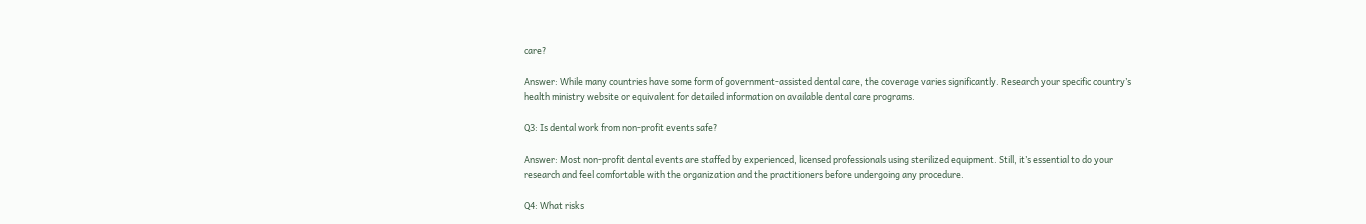care?

Answer: While many countries have some form of government-assisted dental care, the coverage varies significantly. Research your specific country’s health ministry website or equivalent for detailed information on available dental care programs.

Q3: Is dental work from non-profit events safe?

Answer: Most non-profit dental events are staffed by experienced, licensed professionals using sterilized equipment. Still, it’s essential to do your research and feel comfortable with the organization and the practitioners before undergoing any procedure.

Q4: What risks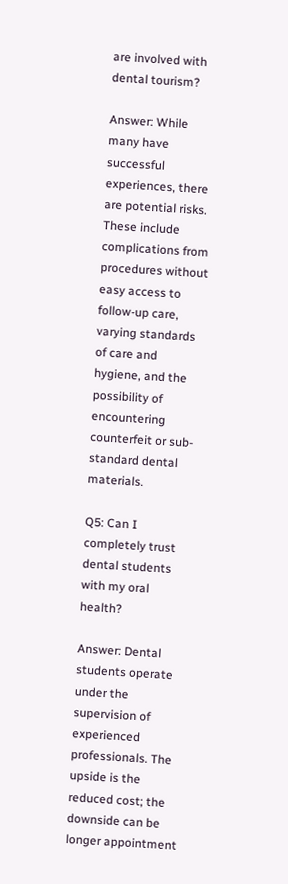are involved with dental tourism?

Answer: While many have successful experiences, there are potential risks. These include complications from procedures without easy access to follow-up care, varying standards of care and hygiene, and the possibility of encountering counterfeit or sub-standard dental materials.

Q5: Can I completely trust dental students with my oral health?

Answer: Dental students operate under the supervision of experienced professionals. The upside is the reduced cost; the downside can be longer appointment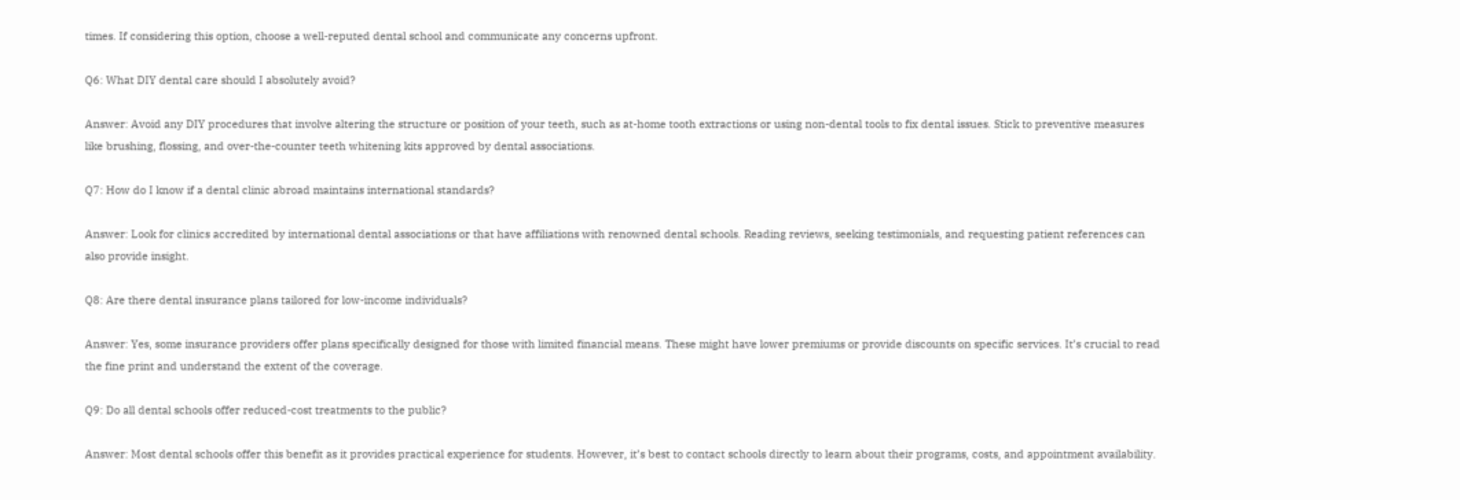times. If considering this option, choose a well-reputed dental school and communicate any concerns upfront.

Q6: What DIY dental care should I absolutely avoid?

Answer: Avoid any DIY procedures that involve altering the structure or position of your teeth, such as at-home tooth extractions or using non-dental tools to fix dental issues. Stick to preventive measures like brushing, flossing, and over-the-counter teeth whitening kits approved by dental associations.

Q7: How do I know if a dental clinic abroad maintains international standards?

Answer: Look for clinics accredited by international dental associations or that have affiliations with renowned dental schools. Reading reviews, seeking testimonials, and requesting patient references can also provide insight.

Q8: Are there dental insurance plans tailored for low-income individuals?

Answer: Yes, some insurance providers offer plans specifically designed for those with limited financial means. These might have lower premiums or provide discounts on specific services. It’s crucial to read the fine print and understand the extent of the coverage.

Q9: Do all dental schools offer reduced-cost treatments to the public?

Answer: Most dental schools offer this benefit as it provides practical experience for students. However, it’s best to contact schools directly to learn about their programs, costs, and appointment availability.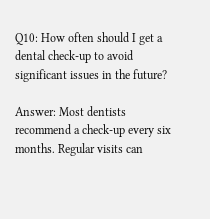Q10: How often should I get a dental check-up to avoid significant issues in the future?

Answer: Most dentists recommend a check-up every six months. Regular visits can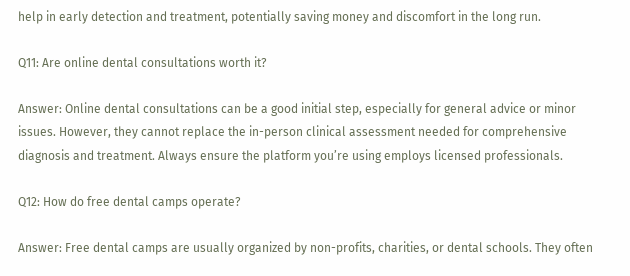help in early detection and treatment, potentially saving money and discomfort in the long run.

Q11: Are online dental consultations worth it?

Answer: Online dental consultations can be a good initial step, especially for general advice or minor issues. However, they cannot replace the in-person clinical assessment needed for comprehensive diagnosis and treatment. Always ensure the platform you’re using employs licensed professionals.

Q12: How do free dental camps operate?

Answer: Free dental camps are usually organized by non-profits, charities, or dental schools. They often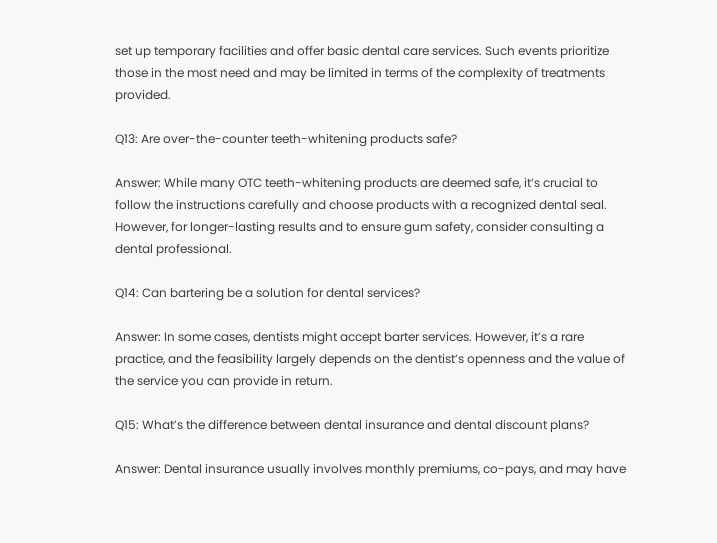set up temporary facilities and offer basic dental care services. Such events prioritize those in the most need and may be limited in terms of the complexity of treatments provided.

Q13: Are over-the-counter teeth-whitening products safe?

Answer: While many OTC teeth-whitening products are deemed safe, it’s crucial to follow the instructions carefully and choose products with a recognized dental seal. However, for longer-lasting results and to ensure gum safety, consider consulting a dental professional.

Q14: Can bartering be a solution for dental services?

Answer: In some cases, dentists might accept barter services. However, it’s a rare practice, and the feasibility largely depends on the dentist’s openness and the value of the service you can provide in return.

Q15: What’s the difference between dental insurance and dental discount plans?

Answer: Dental insurance usually involves monthly premiums, co-pays, and may have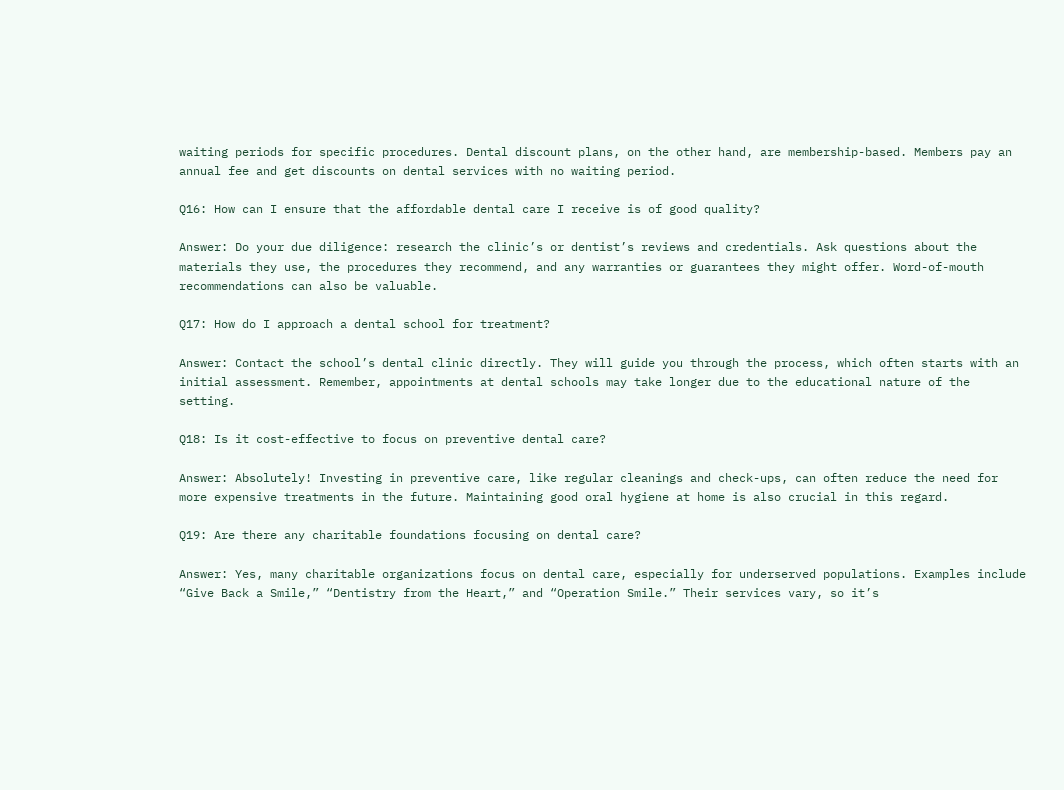waiting periods for specific procedures. Dental discount plans, on the other hand, are membership-based. Members pay an annual fee and get discounts on dental services with no waiting period.

Q16: How can I ensure that the affordable dental care I receive is of good quality?

Answer: Do your due diligence: research the clinic’s or dentist’s reviews and credentials. Ask questions about the materials they use, the procedures they recommend, and any warranties or guarantees they might offer. Word-of-mouth recommendations can also be valuable.

Q17: How do I approach a dental school for treatment?

Answer: Contact the school’s dental clinic directly. They will guide you through the process, which often starts with an initial assessment. Remember, appointments at dental schools may take longer due to the educational nature of the setting.

Q18: Is it cost-effective to focus on preventive dental care?

Answer: Absolutely! Investing in preventive care, like regular cleanings and check-ups, can often reduce the need for more expensive treatments in the future. Maintaining good oral hygiene at home is also crucial in this regard.

Q19: Are there any charitable foundations focusing on dental care?

Answer: Yes, many charitable organizations focus on dental care, especially for underserved populations. Examples include “Give Back a Smile,” “Dentistry from the Heart,” and “Operation Smile.” Their services vary, so it’s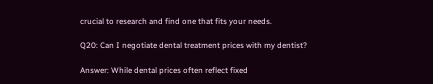crucial to research and find one that fits your needs.

Q20: Can I negotiate dental treatment prices with my dentist?

Answer: While dental prices often reflect fixed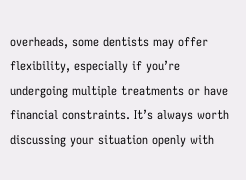overheads, some dentists may offer flexibility, especially if you’re undergoing multiple treatments or have financial constraints. It’s always worth discussing your situation openly with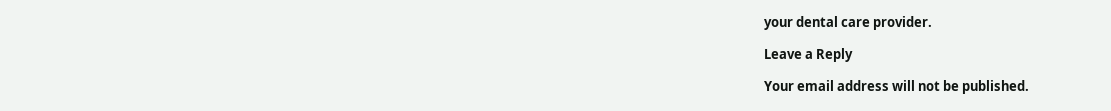your dental care provider.

Leave a Reply

Your email address will not be published.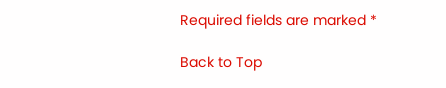Required fields are marked *

Back to Top